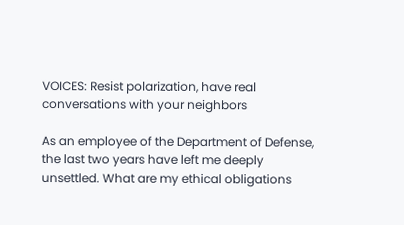VOICES: Resist polarization, have real conversations with your neighbors

As an employee of the Department of Defense, the last two years have left me deeply unsettled. What are my ethical obligations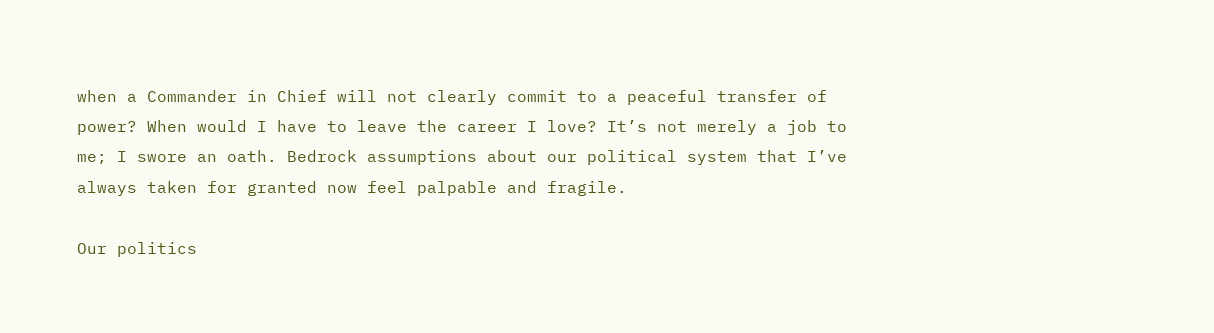when a Commander in Chief will not clearly commit to a peaceful transfer of power? When would I have to leave the career I love? It’s not merely a job to me; I swore an oath. Bedrock assumptions about our political system that I’ve always taken for granted now feel palpable and fragile.

Our politics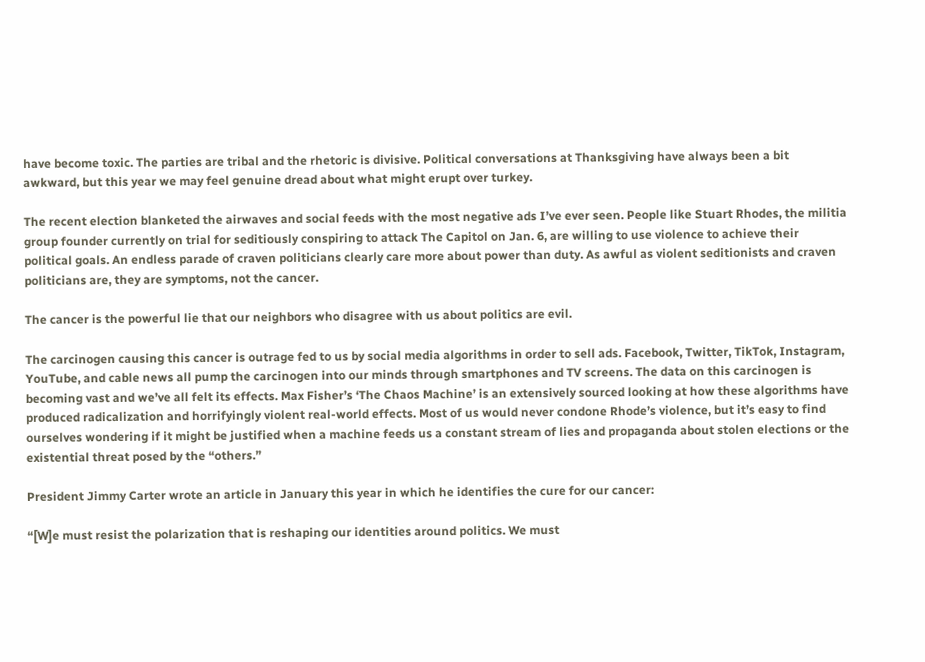have become toxic. The parties are tribal and the rhetoric is divisive. Political conversations at Thanksgiving have always been a bit awkward, but this year we may feel genuine dread about what might erupt over turkey.

The recent election blanketed the airwaves and social feeds with the most negative ads I’ve ever seen. People like Stuart Rhodes, the militia group founder currently on trial for seditiously conspiring to attack The Capitol on Jan. 6, are willing to use violence to achieve their political goals. An endless parade of craven politicians clearly care more about power than duty. As awful as violent seditionists and craven politicians are, they are symptoms, not the cancer.

The cancer is the powerful lie that our neighbors who disagree with us about politics are evil.

The carcinogen causing this cancer is outrage fed to us by social media algorithms in order to sell ads. Facebook, Twitter, TikTok, Instagram, YouTube, and cable news all pump the carcinogen into our minds through smartphones and TV screens. The data on this carcinogen is becoming vast and we’ve all felt its effects. Max Fisher’s ‘The Chaos Machine’ is an extensively sourced looking at how these algorithms have produced radicalization and horrifyingly violent real-world effects. Most of us would never condone Rhode’s violence, but it’s easy to find ourselves wondering if it might be justified when a machine feeds us a constant stream of lies and propaganda about stolen elections or the existential threat posed by the “others.”

President Jimmy Carter wrote an article in January this year in which he identifies the cure for our cancer:

“[W]e must resist the polarization that is reshaping our identities around politics. We must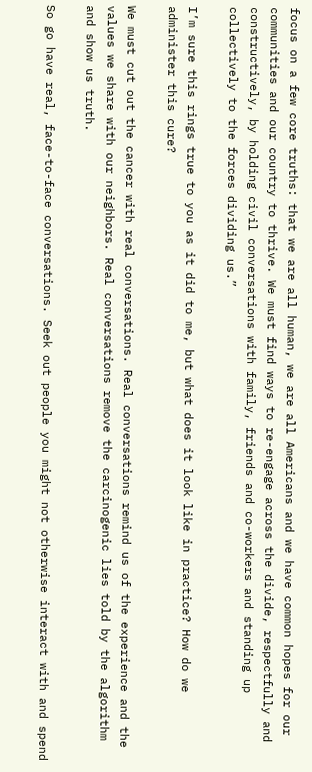focus on a few core truths: that we are all human, we are all Americans and we have common hopes for our communities and our country to thrive. We must find ways to re-engage across the divide, respectfully and constructively, by holding civil conversations with family, friends and co-workers and standing up collectively to the forces dividing us.”

I’m sure this rings true to you as it did to me, but what does it look like in practice? How do we administer this cure?

We must cut out the cancer with real conversations. Real conversations remind us of the experience and the values we share with our neighbors. Real conversations remove the carcinogenic lies told by the algorithm and show us truth.

So go have real, face-to-face conversations. Seek out people you might not otherwise interact with and spend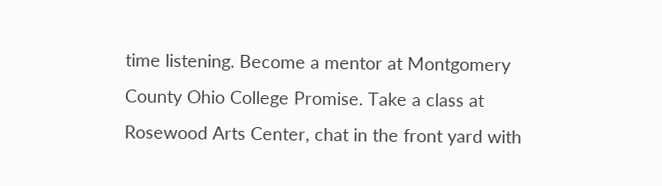time listening. Become a mentor at Montgomery County Ohio College Promise. Take a class at Rosewood Arts Center, chat in the front yard with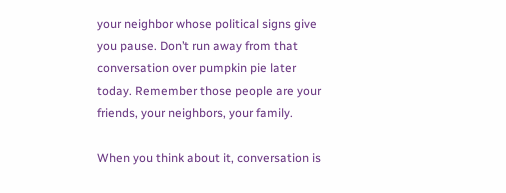your neighbor whose political signs give you pause. Don’t run away from that conversation over pumpkin pie later today. Remember those people are your friends, your neighbors, your family.

When you think about it, conversation is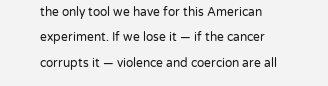the only tool we have for this American experiment. If we lose it — if the cancer corrupts it — violence and coercion are all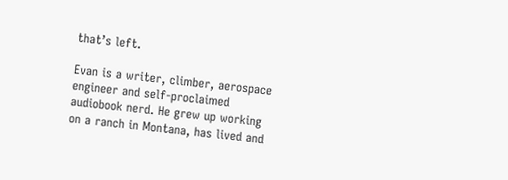that’s left.

Evan is a writer, climber, aerospace engineer and self-proclaimed audiobook nerd. He grew up working on a ranch in Montana, has lived and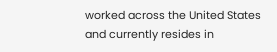worked across the United States and currently resides in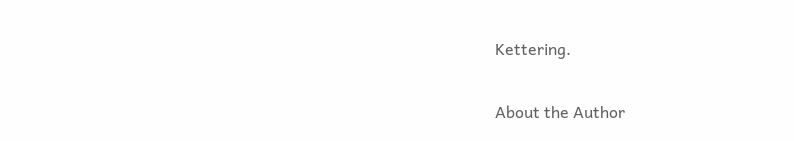Kettering.

About the Author